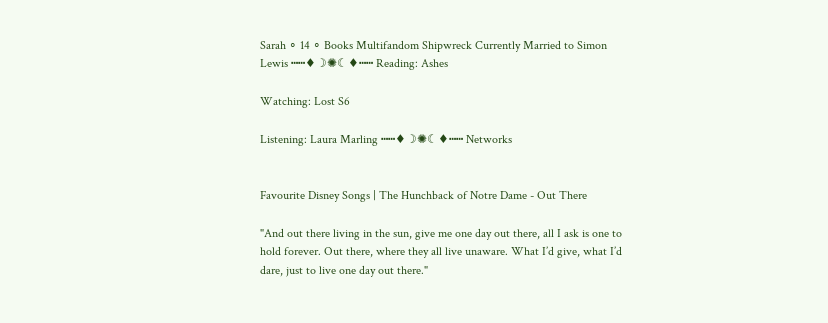Sarah ∘ 14 ∘ Books Multifandom Shipwreck Currently Married to Simon Lewis ┅┅♦☽✺☾♦┅┅ Reading: Ashes

Watching: Lost S6

Listening: Laura Marling ┅┅♦☽✺☾♦┅┅ Networks


Favourite Disney Songs | The Hunchback of Notre Dame - Out There

"And out there living in the sun, give me one day out there, all I ask is one to hold forever. Out there, where they all live unaware. What I’d give, what I’d dare, just to live one day out there."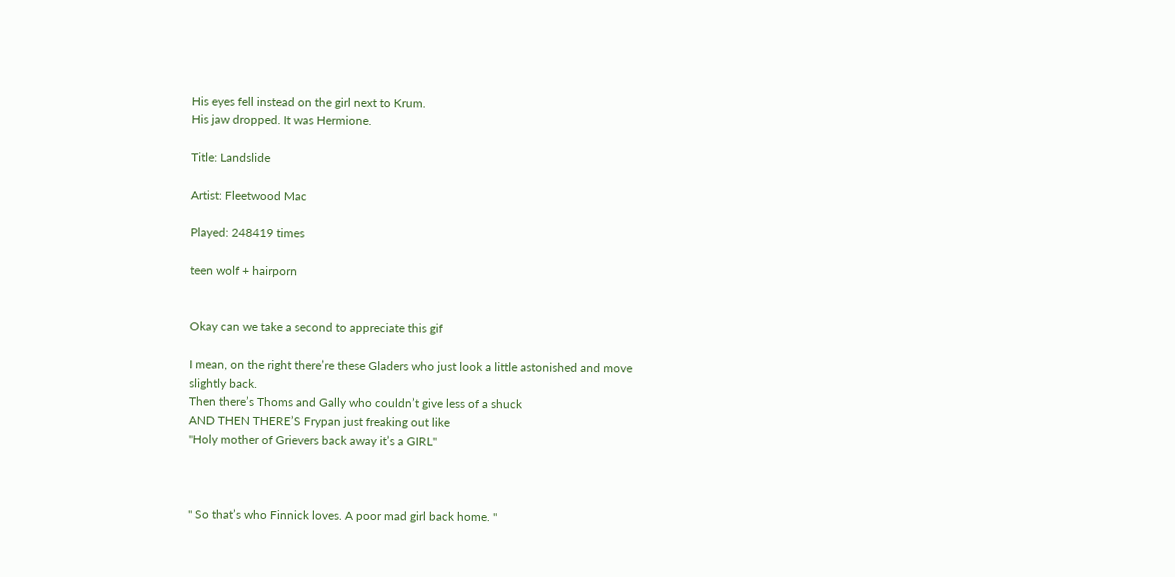His eyes fell instead on the girl next to Krum.
His jaw dropped. It was Hermione.

Title: Landslide

Artist: Fleetwood Mac

Played: 248419 times

teen wolf + hairporn


Okay can we take a second to appreciate this gif

I mean, on the right there’re these Gladers who just look a little astonished and move slightly back.
Then there’s Thoms and Gally who couldn’t give less of a shuck
AND THEN THERE’S Frypan just freaking out like
"Holy mother of Grievers back away it’s a GIRL"



" So that’s who Finnick loves. A poor mad girl back home. "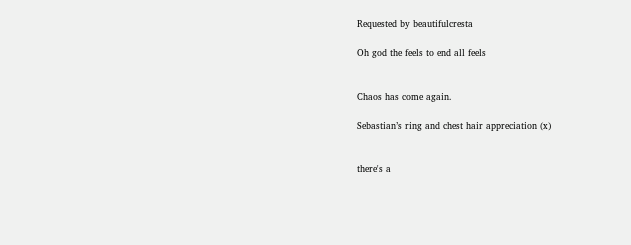Requested by beautifulcresta

Oh god the feels to end all feels


Chaos has come again.

Sebastian’s ring and chest hair appreciation (x)


there's a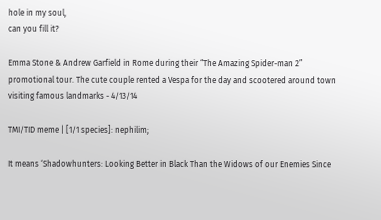hole in my soul,
can you fill it?

Emma Stone & Andrew Garfield in Rome during their “The Amazing Spider-man 2” promotional tour. The cute couple rented a Vespa for the day and scootered around town visiting famous landmarks - 4/13/14

TMI/TID meme | [1/1 species]: nephilim;

It means ‘Shadowhunters: Looking Better in Black Than the Widows of our Enemies Since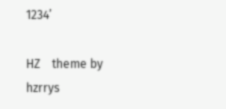1234’

HZ    theme by hzrrys